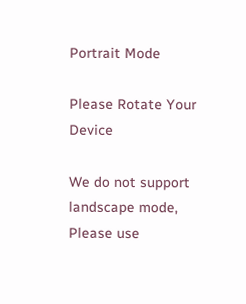Portrait Mode

Please Rotate Your Device

We do not support landscape mode, Please use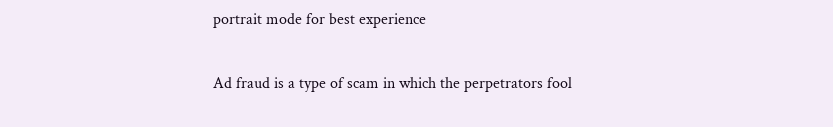portrait mode for best experience

Ad fraud is a type of scam in which the perpetrators fool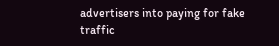advertisers into paying for fake traffic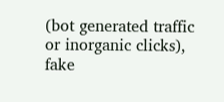(bot generated traffic or inorganic clicks), fake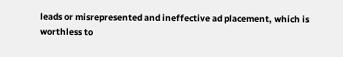leads or misrepresented and ineffective ad placement, which is worthless to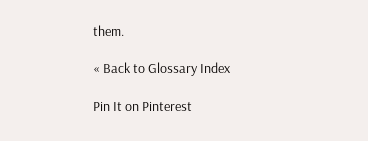them.

« Back to Glossary Index

Pin It on Pinterest